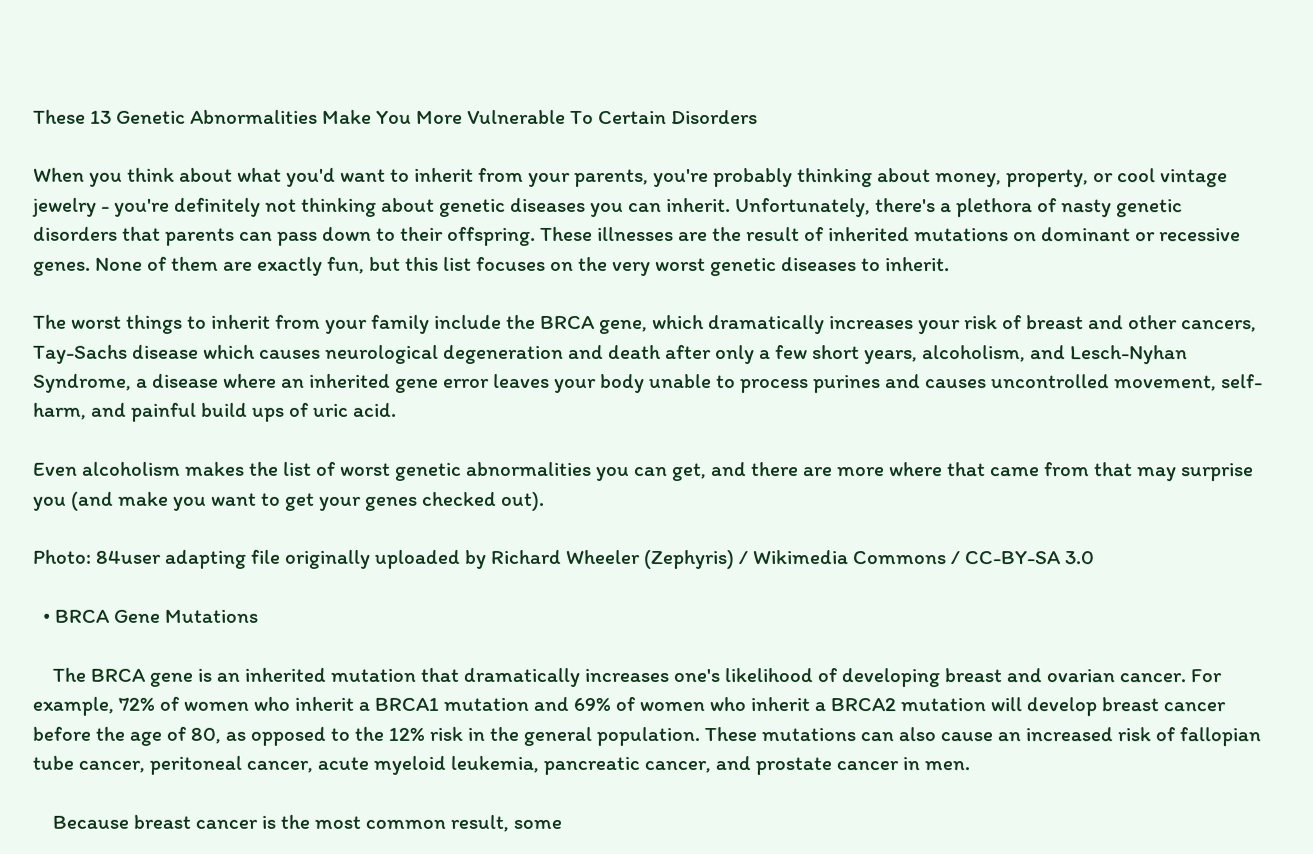These 13 Genetic Abnormalities Make You More Vulnerable To Certain Disorders

When you think about what you'd want to inherit from your parents, you're probably thinking about money, property, or cool vintage jewelry - you're definitely not thinking about genetic diseases you can inherit. Unfortunately, there's a plethora of nasty genetic disorders that parents can pass down to their offspring. These illnesses are the result of inherited mutations on dominant or recessive genes. None of them are exactly fun, but this list focuses on the very worst genetic diseases to inherit.

The worst things to inherit from your family include the BRCA gene, which dramatically increases your risk of breast and other cancers, Tay-Sachs disease which causes neurological degeneration and death after only a few short years, alcoholism, and Lesch-Nyhan Syndrome, a disease where an inherited gene error leaves your body unable to process purines and causes uncontrolled movement, self-harm, and painful build ups of uric acid.

Even alcoholism makes the list of worst genetic abnormalities you can get, and there are more where that came from that may surprise you (and make you want to get your genes checked out).

Photo: 84user adapting file originally uploaded by Richard Wheeler (Zephyris) / Wikimedia Commons / CC-BY-SA 3.0

  • BRCA Gene Mutations

    The BRCA gene is an inherited mutation that dramatically increases one's likelihood of developing breast and ovarian cancer. For example, 72% of women who inherit a BRCA1 mutation and 69% of women who inherit a BRCA2 mutation will develop breast cancer before the age of 80, as opposed to the 12% risk in the general population. These mutations can also cause an increased risk of fallopian tube cancer, peritoneal cancer, acute myeloid leukemia, pancreatic cancer, and prostate cancer in men.

    Because breast cancer is the most common result, some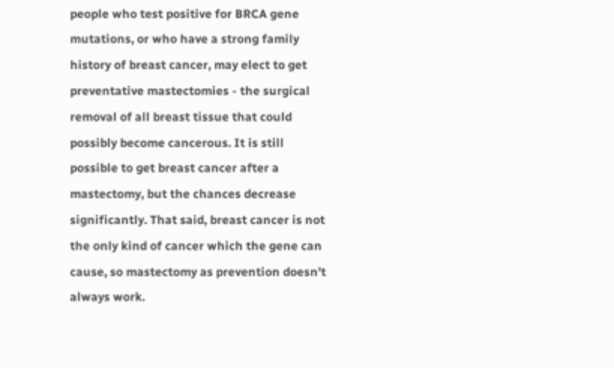people who test positive for BRCA gene mutations, or who have a strong family history of breast cancer, may elect to get preventative mastectomies - the surgical removal of all breast tissue that could possibly become cancerous. It is still possible to get breast cancer after a mastectomy, but the chances decrease significantly. That said, breast cancer is not the only kind of cancer which the gene can cause, so mastectomy as prevention doesn't always work.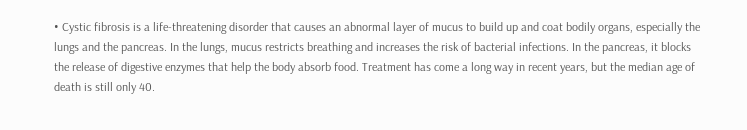• Cystic fibrosis is a life-threatening disorder that causes an abnormal layer of mucus to build up and coat bodily organs, especially the lungs and the pancreas. In the lungs, mucus restricts breathing and increases the risk of bacterial infections. In the pancreas, it blocks the release of digestive enzymes that help the body absorb food. Treatment has come a long way in recent years, but the median age of death is still only 40.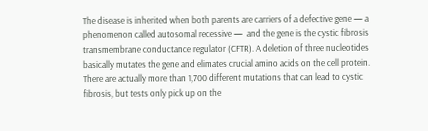The disease is inherited when both parents are carriers of a defective gene — a phenomenon called autosomal recessive —  and the gene is the cystic fibrosis transmembrane conductance regulator (CFTR). A deletion of three nucleotides basically mutates the gene and elimates crucial amino acids on the cell protein. There are actually more than 1,700 different mutations that can lead to cystic fibrosis, but tests only pick up on the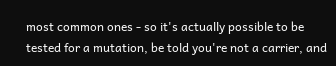most common ones - so it's actually possible to be tested for a mutation, be told you're not a carrier, and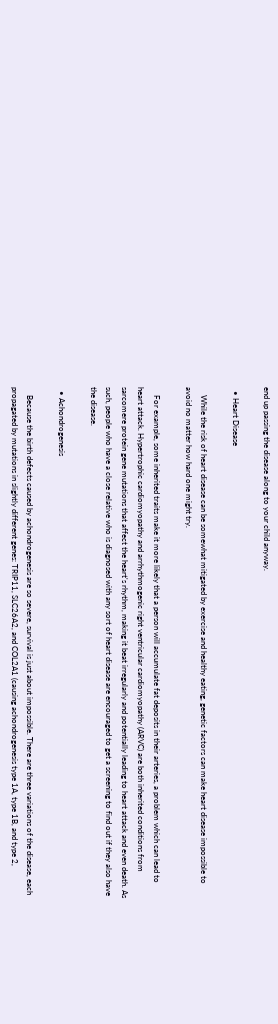end up passing the disease along to your child anyway.

  • Heart Disease

    While the risk of heart disease can be somewhat mitigated by exercise and healthy eating, genetic factors can make heart disease impossible to avoid no matter how hard one might try.

    For example, some inherited traits make it more likely that a person will accumulate fat deposits in their arteries, a problem which can lead to heart attack. Hypertrophic cardiomyopathy and arrhythmogenic right ventricular cardiomyopathy (ARVC) are both inherited conditions from sarcomere protein gene mutations that affect the heart's rhythm, making it beat irregularly and potentially leading to heart attack and even death. As such, people who have a close relative who is diagnosed with any sort of heart disease are encouraged to get a screening to find out if they also have the disease.

  • Achondrogenesis

    Because the birth defects caused by achondrogenesis are so severe, survival is just about impossible. There are three variations of the disease, each propagated by mutations in slightly different genes: TRIP11, SLC26A2, and COL2A1 (causing achondrogenesis type 1A, type 1B, and type 2,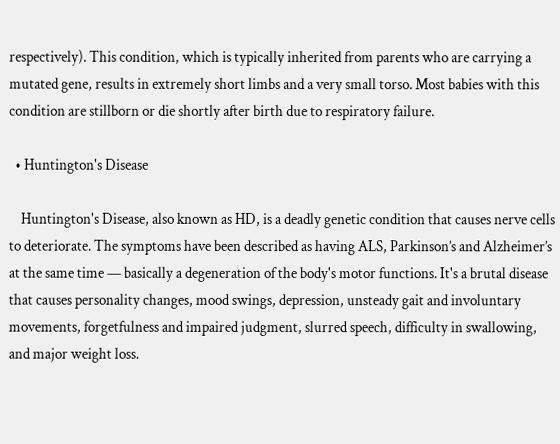respectively). This condition, which is typically inherited from parents who are carrying a mutated gene, results in extremely short limbs and a very small torso. Most babies with this condition are stillborn or die shortly after birth due to respiratory failure.

  • Huntington's Disease

    Huntington's Disease, also known as HD, is a deadly genetic condition that causes nerve cells to deteriorate. The symptoms have been described as having ALS, Parkinson’s and Alzheimer’s at the same time — basically a degeneration of the body's motor functions. It's a brutal disease that causes personality changes, mood swings, depression, unsteady gait and involuntary movements, forgetfulness and impaired judgment, slurred speech, difficulty in swallowing, and major weight loss.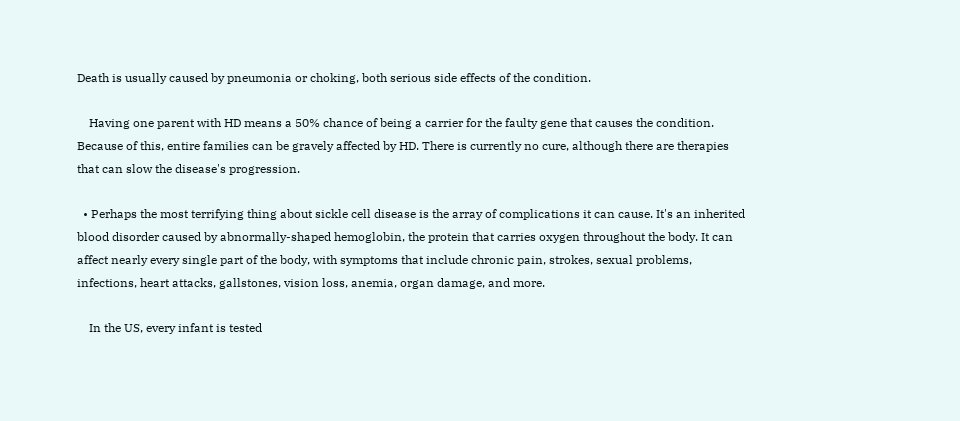Death is usually caused by pneumonia or choking, both serious side effects of the condition.

    Having one parent with HD means a 50% chance of being a carrier for the faulty gene that causes the condition. Because of this, entire families can be gravely affected by HD. There is currently no cure, although there are therapies that can slow the disease's progression.

  • Perhaps the most terrifying thing about sickle cell disease is the array of complications it can cause. It's an inherited blood disorder caused by abnormally-shaped hemoglobin, the protein that carries oxygen throughout the body. It can affect nearly every single part of the body, with symptoms that include chronic pain, strokes, sexual problems, infections, heart attacks, gallstones, vision loss, anemia, organ damage, and more.

    In the US, every infant is tested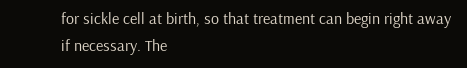for sickle cell at birth, so that treatment can begin right away if necessary. The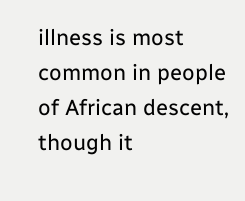illness is most common in people of African descent, though it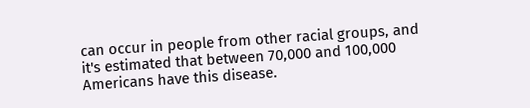can occur in people from other racial groups, and it's estimated that between 70,000 and 100,000 Americans have this disease.